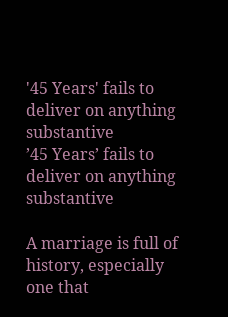'45 Years' fails to deliver on anything substantive
’45 Years’ fails to deliver on anything substantive

A marriage is full of history, especially one that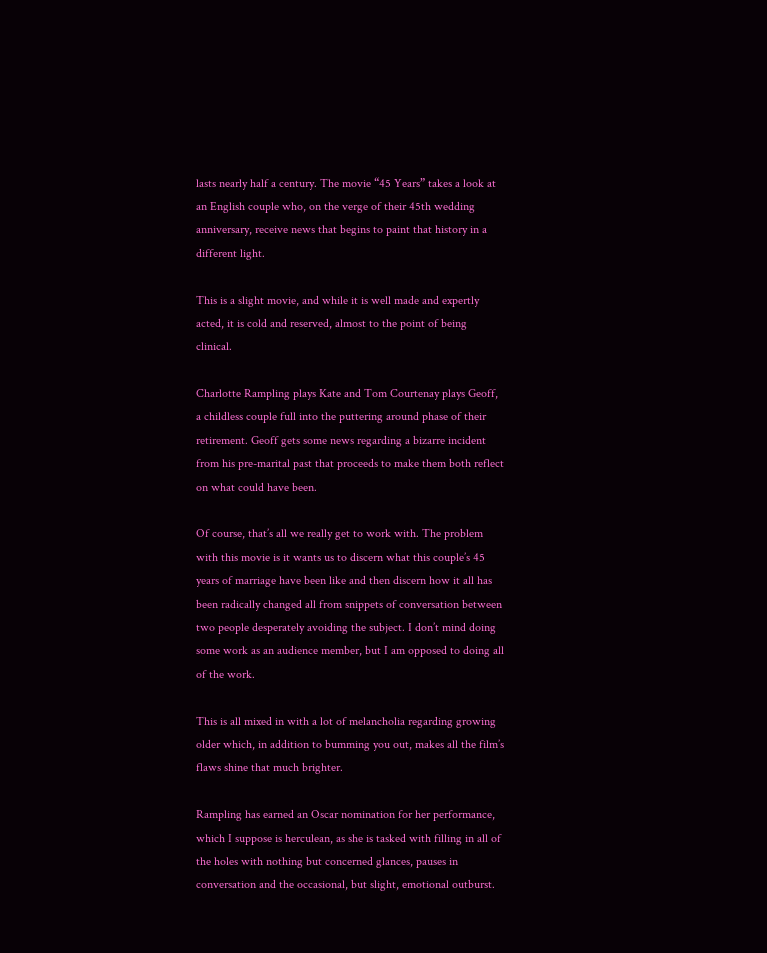lasts nearly half a century. The movie “45 Years” takes a look at an English couple who, on the verge of their 45th wedding anniversary, receive news that begins to paint that history in a different light.

This is a slight movie, and while it is well made and expertly acted, it is cold and reserved, almost to the point of being clinical.

Charlotte Rampling plays Kate and Tom Courtenay plays Geoff, a childless couple full into the puttering around phase of their retirement. Geoff gets some news regarding a bizarre incident from his pre-marital past that proceeds to make them both reflect on what could have been.

Of course, that’s all we really get to work with. The problem with this movie is it wants us to discern what this couple’s 45 years of marriage have been like and then discern how it all has been radically changed all from snippets of conversation between two people desperately avoiding the subject. I don’t mind doing some work as an audience member, but I am opposed to doing all of the work.

This is all mixed in with a lot of melancholia regarding growing older which, in addition to bumming you out, makes all the film’s flaws shine that much brighter.

Rampling has earned an Oscar nomination for her performance, which I suppose is herculean, as she is tasked with filling in all of the holes with nothing but concerned glances, pauses in conversation and the occasional, but slight, emotional outburst.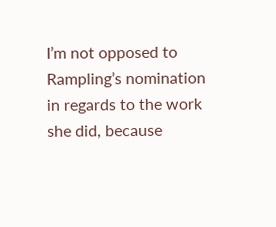I’m not opposed to Rampling’s nomination in regards to the work she did, because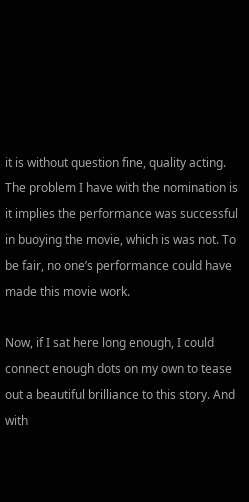it is without question fine, quality acting. The problem I have with the nomination is it implies the performance was successful in buoying the movie, which is was not. To be fair, no one’s performance could have made this movie work.

Now, if I sat here long enough, I could connect enough dots on my own to tease out a beautiful brilliance to this story. And with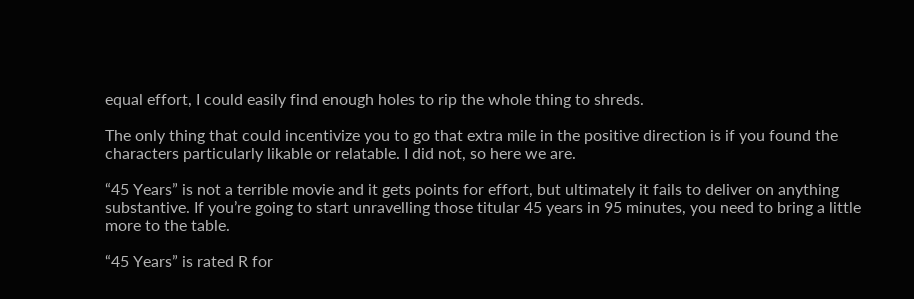equal effort, I could easily find enough holes to rip the whole thing to shreds.

The only thing that could incentivize you to go that extra mile in the positive direction is if you found the characters particularly likable or relatable. I did not, so here we are.

“45 Years” is not a terrible movie and it gets points for effort, but ultimately it fails to deliver on anything substantive. If you’re going to start unravelling those titular 45 years in 95 minutes, you need to bring a little more to the table.

“45 Years” is rated R for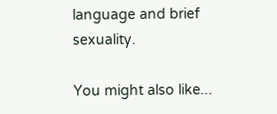language and brief sexuality.

You might also like...